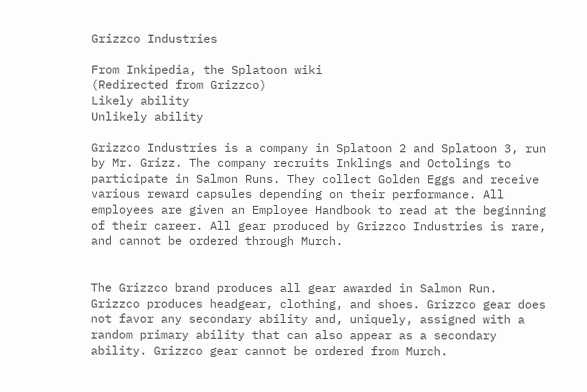Grizzco Industries

From Inkipedia, the Splatoon wiki
(Redirected from Grizzco)
Likely ability
Unlikely ability

Grizzco Industries is a company in Splatoon 2 and Splatoon 3, run by Mr. Grizz. The company recruits Inklings and Octolings to participate in Salmon Runs. They collect Golden Eggs and receive various reward capsules depending on their performance. All employees are given an Employee Handbook to read at the beginning of their career. All gear produced by Grizzco Industries is rare, and cannot be ordered through Murch.


The Grizzco brand produces all gear awarded in Salmon Run. Grizzco produces headgear, clothing, and shoes. Grizzco gear does not favor any secondary ability and, uniquely, assigned with a random primary ability that can also appear as a secondary ability. Grizzco gear cannot be ordered from Murch.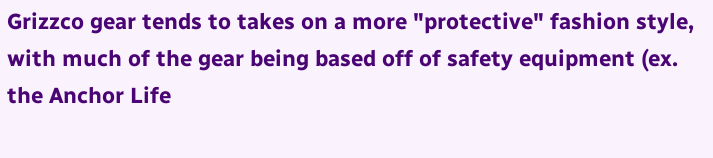Grizzco gear tends to takes on a more "protective" fashion style, with much of the gear being based off of safety equipment (ex. the Anchor Life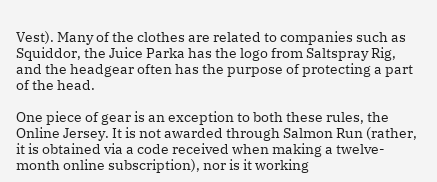Vest). Many of the clothes are related to companies such as Squiddor, the Juice Parka has the logo from Saltspray Rig, and the headgear often has the purpose of protecting a part of the head.

One piece of gear is an exception to both these rules, the Online Jersey. It is not awarded through Salmon Run (rather, it is obtained via a code received when making a twelve-month online subscription), nor is it working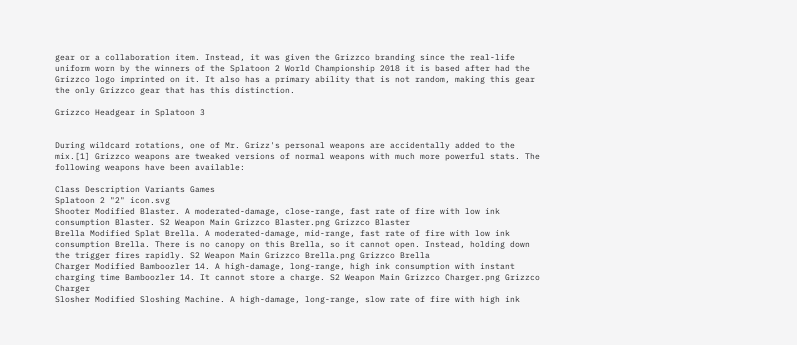gear or a collaboration item. Instead, it was given the Grizzco branding since the real-life uniform worn by the winners of the Splatoon 2 World Championship 2018 it is based after had the Grizzco logo imprinted on it. It also has a primary ability that is not random, making this gear the only Grizzco gear that has this distinction.

Grizzco Headgear in Splatoon 3


During wildcard rotations, one of Mr. Grizz's personal weapons are accidentally added to the mix.[1] Grizzco weapons are tweaked versions of normal weapons with much more powerful stats. The following weapons have been available:

Class Description Variants Games
Splatoon 2 "2" icon.svg
Shooter Modified Blaster. A moderated-damage, close-range, fast rate of fire with low ink consumption Blaster. S2 Weapon Main Grizzco Blaster.png Grizzco Blaster
Brella Modified Splat Brella. A moderated-damage, mid-range, fast rate of fire with low ink consumption Brella. There is no canopy on this Brella, so it cannot open. Instead, holding down the trigger fires rapidly. S2 Weapon Main Grizzco Brella.png Grizzco Brella
Charger Modified Bamboozler 14. A high-damage, long-range, high ink consumption with instant charging time Bamboozler 14. It cannot store a charge. S2 Weapon Main Grizzco Charger.png Grizzco Charger
Slosher Modified Sloshing Machine. A high-damage, long-range, slow rate of fire with high ink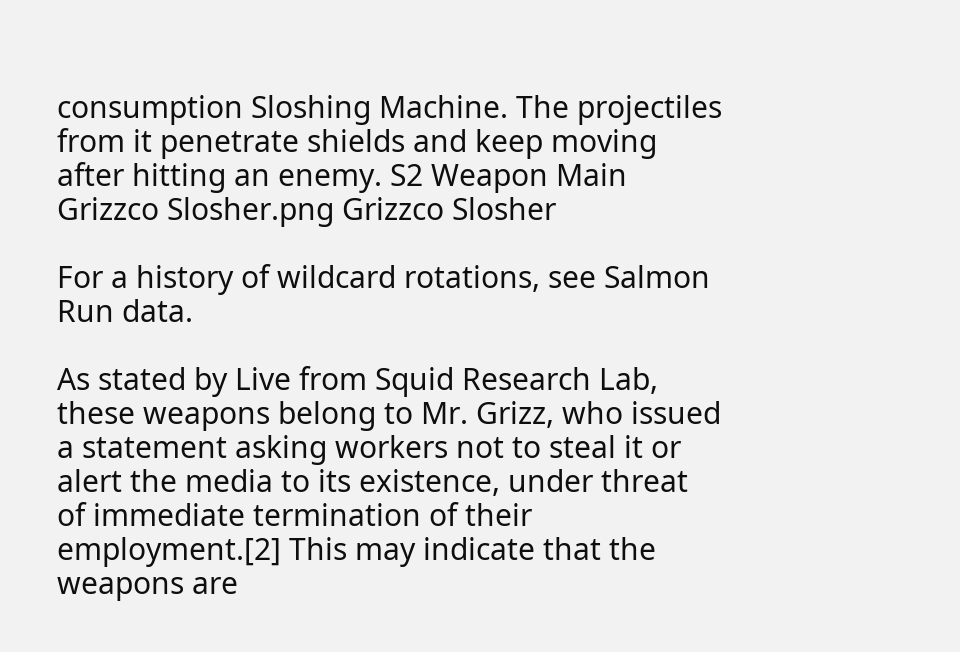consumption Sloshing Machine. The projectiles from it penetrate shields and keep moving after hitting an enemy. S2 Weapon Main Grizzco Slosher.png Grizzco Slosher

For a history of wildcard rotations, see Salmon Run data.

As stated by Live from Squid Research Lab, these weapons belong to Mr. Grizz, who issued a statement asking workers not to steal it or alert the media to its existence, under threat of immediate termination of their employment.[2] This may indicate that the weapons are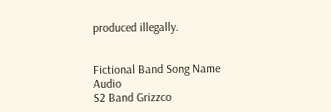produced illegally.


Fictional Band Song Name Audio
S2 Band Grizzco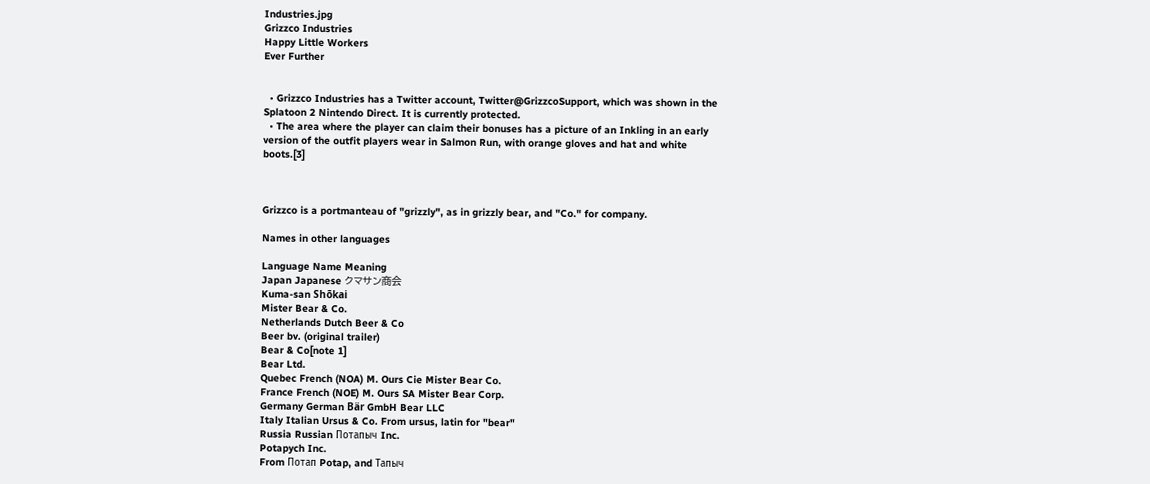Industries.jpg
Grizzco Industries
Happy Little Workers
Ever Further


  • Grizzco Industries has a Twitter account, Twitter@GrizzcoSupport, which was shown in the Splatoon 2 Nintendo Direct. It is currently protected.
  • The area where the player can claim their bonuses has a picture of an Inkling in an early version of the outfit players wear in Salmon Run, with orange gloves and hat and white boots.[3]



Grizzco is a portmanteau of "grizzly", as in grizzly bear, and "Co." for company.

Names in other languages

Language Name Meaning
Japan Japanese クマサン商会
Kuma-san Shōkai
Mister Bear & Co.
Netherlands Dutch Beer & Co
Beer bv. (original trailer)
Bear & Co[note 1]
Bear Ltd.
Quebec French (NOA) M. Ours Cie Mister Bear Co.
France French (NOE) M. Ours SA Mister Bear Corp.
Germany German Bär GmbH Bear LLC
Italy Italian Ursus & Co. From ursus, latin for "bear"
Russia Russian Потапыч Inc.
Potapych Inc.
From Потап Potap, and Тапыч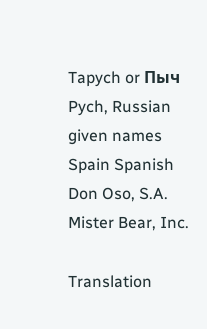Tapych or Пыч Pych, Russian given names
Spain Spanish Don Oso, S.A. Mister Bear, Inc.

Translation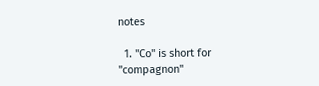notes

  1. "Co" is short for "compagnon"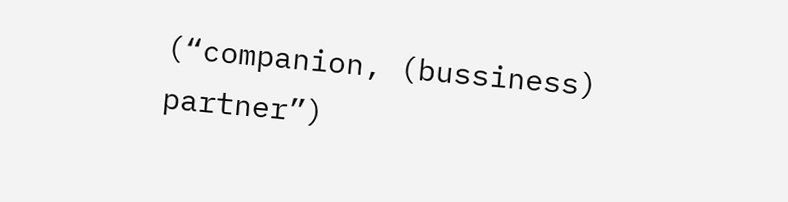(“companion, (bussiness) partner”)